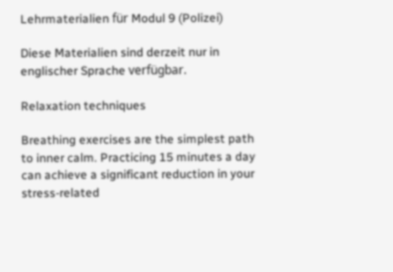Lehrmaterialien für Modul 9 (Polizei)

Diese Materialien sind derzeit nur in englischer Sprache verfügbar.

Relaxation techniques

Breathing exercises are the simplest path to inner calm. Practicing 15 minutes a day can achieve a significant reduction in your stress-related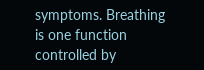symptoms. Breathing is one function controlled by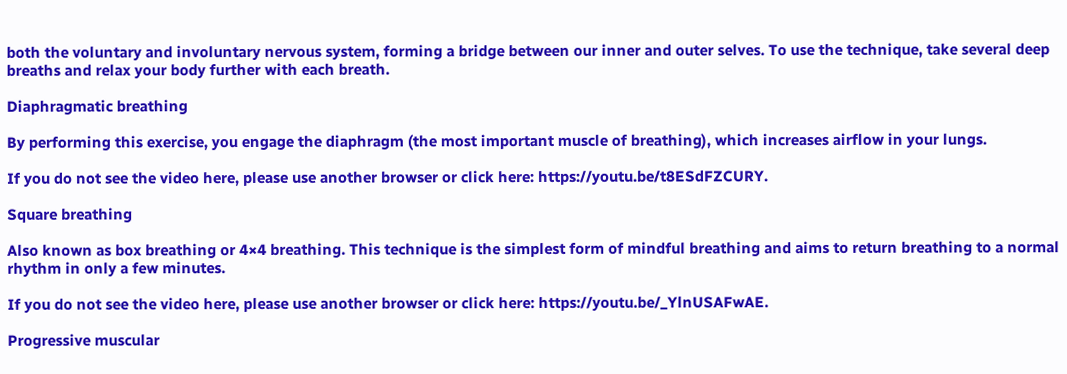both the voluntary and involuntary nervous system, forming a bridge between our inner and outer selves. To use the technique, take several deep breaths and relax your body further with each breath.

Diaphragmatic breathing

By performing this exercise, you engage the diaphragm (the most important muscle of breathing), which increases airflow in your lungs.

If you do not see the video here, please use another browser or click here: https://youtu.be/t8ESdFZCURY.

Square breathing

Also known as box breathing or 4×4 breathing. This technique is the simplest form of mindful breathing and aims to return breathing to a normal rhythm in only a few minutes.

If you do not see the video here, please use another browser or click here: https://youtu.be/_YlnUSAFwAE.

Progressive muscular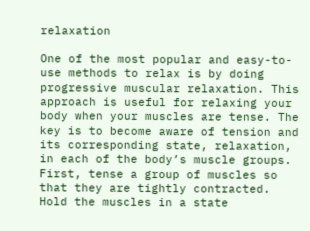relaxation

One of the most popular and easy-to-use methods to relax is by doing progressive muscular relaxation. This approach is useful for relaxing your body when your muscles are tense. The key is to become aware of tension and its corresponding state, relaxation, in each of the body’s muscle groups. First, tense a group of muscles so that they are tightly contracted. Hold the muscles in a state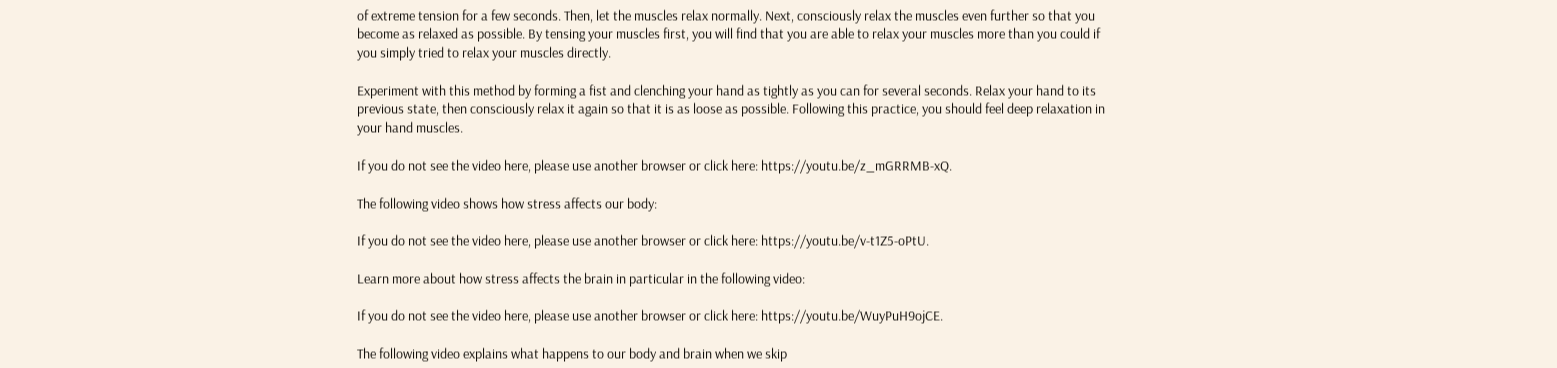of extreme tension for a few seconds. Then, let the muscles relax normally. Next, consciously relax the muscles even further so that you become as relaxed as possible. By tensing your muscles first, you will find that you are able to relax your muscles more than you could if you simply tried to relax your muscles directly.

Experiment with this method by forming a fist and clenching your hand as tightly as you can for several seconds. Relax your hand to its previous state, then consciously relax it again so that it is as loose as possible. Following this practice, you should feel deep relaxation in your hand muscles.

If you do not see the video here, please use another browser or click here: https://youtu.be/z_mGRRMB-xQ.

The following video shows how stress affects our body:

If you do not see the video here, please use another browser or click here: https://youtu.be/v-t1Z5-oPtU.

Learn more about how stress affects the brain in particular in the following video:

If you do not see the video here, please use another browser or click here: https://youtu.be/WuyPuH9ojCE.

The following video explains what happens to our body and brain when we skip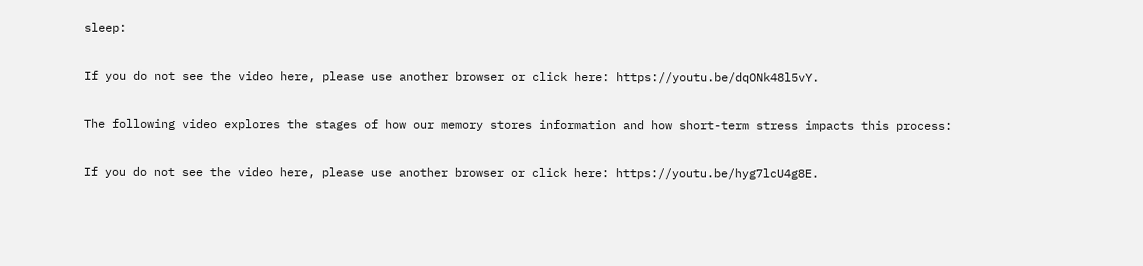sleep:

If you do not see the video here, please use another browser or click here: https://youtu.be/dqONk48l5vY.

The following video explores the stages of how our memory stores information and how short-term stress impacts this process:

If you do not see the video here, please use another browser or click here: https://youtu.be/hyg7lcU4g8E.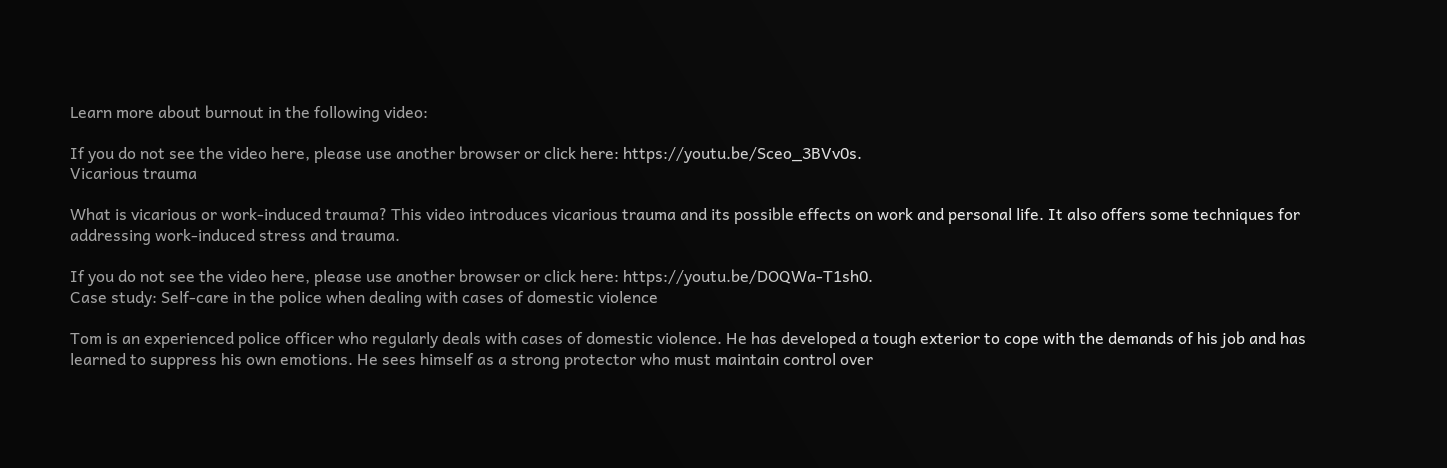Learn more about burnout in the following video:

If you do not see the video here, please use another browser or click here: https://youtu.be/Sceo_3BVv0s.
Vicarious trauma

What is vicarious or work-induced trauma? This video introduces vicarious trauma and its possible effects on work and personal life. It also offers some techniques for addressing work-induced stress and trauma.

If you do not see the video here, please use another browser or click here: https://youtu.be/DOQWa-T1sh0.
Case study: Self-care in the police when dealing with cases of domestic violence

Tom is an experienced police officer who regularly deals with cases of domestic violence. He has developed a tough exterior to cope with the demands of his job and has learned to suppress his own emotions. He sees himself as a strong protector who must maintain control over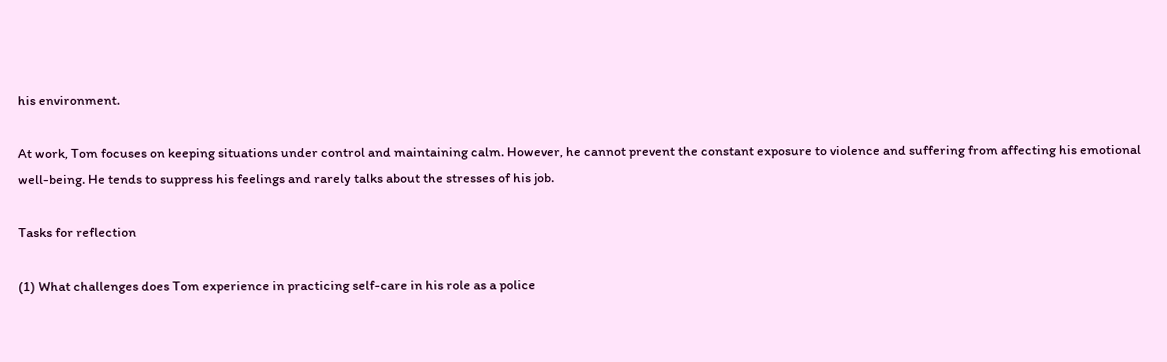his environment.

At work, Tom focuses on keeping situations under control and maintaining calm. However, he cannot prevent the constant exposure to violence and suffering from affecting his emotional well-being. He tends to suppress his feelings and rarely talks about the stresses of his job.

Tasks for reflection

(1) What challenges does Tom experience in practicing self-care in his role as a police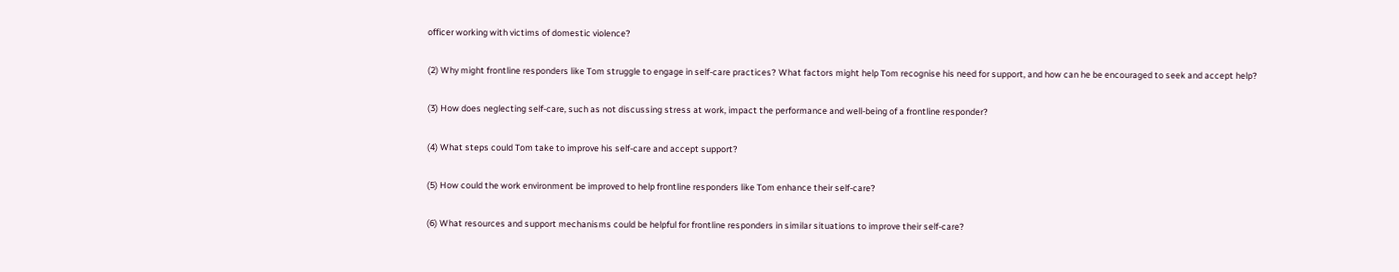officer working with victims of domestic violence?

(2) Why might frontline responders like Tom struggle to engage in self-care practices? What factors might help Tom recognise his need for support, and how can he be encouraged to seek and accept help?

(3) How does neglecting self-care, such as not discussing stress at work, impact the performance and well-being of a frontline responder?

(4) What steps could Tom take to improve his self-care and accept support?

(5) How could the work environment be improved to help frontline responders like Tom enhance their self-care?

(6) What resources and support mechanisms could be helpful for frontline responders in similar situations to improve their self-care?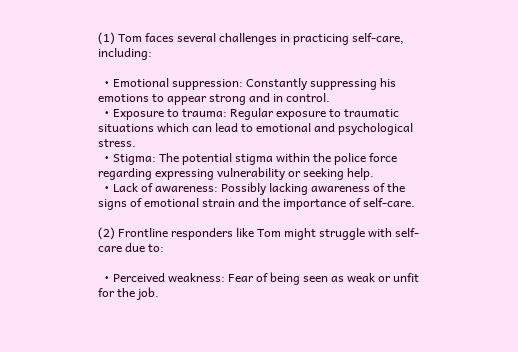(1) Tom faces several challenges in practicing self-care, including:

  • Emotional suppression: Constantly suppressing his emotions to appear strong and in control.
  • Exposure to trauma: Regular exposure to traumatic situations which can lead to emotional and psychological stress.
  • Stigma: The potential stigma within the police force regarding expressing vulnerability or seeking help.
  • Lack of awareness: Possibly lacking awareness of the signs of emotional strain and the importance of self-care.

(2) Frontline responders like Tom might struggle with self-care due to:

  • Perceived weakness: Fear of being seen as weak or unfit for the job.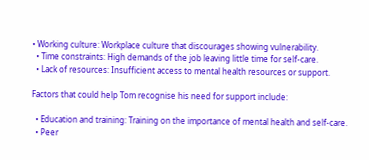• Working culture: Workplace culture that discourages showing vulnerability.
  • Time constraints: High demands of the job leaving little time for self-care.
  • Lack of resources: Insufficient access to mental health resources or support.

Factors that could help Tom recognise his need for support include:

  • Education and training: Training on the importance of mental health and self-care.
  • Peer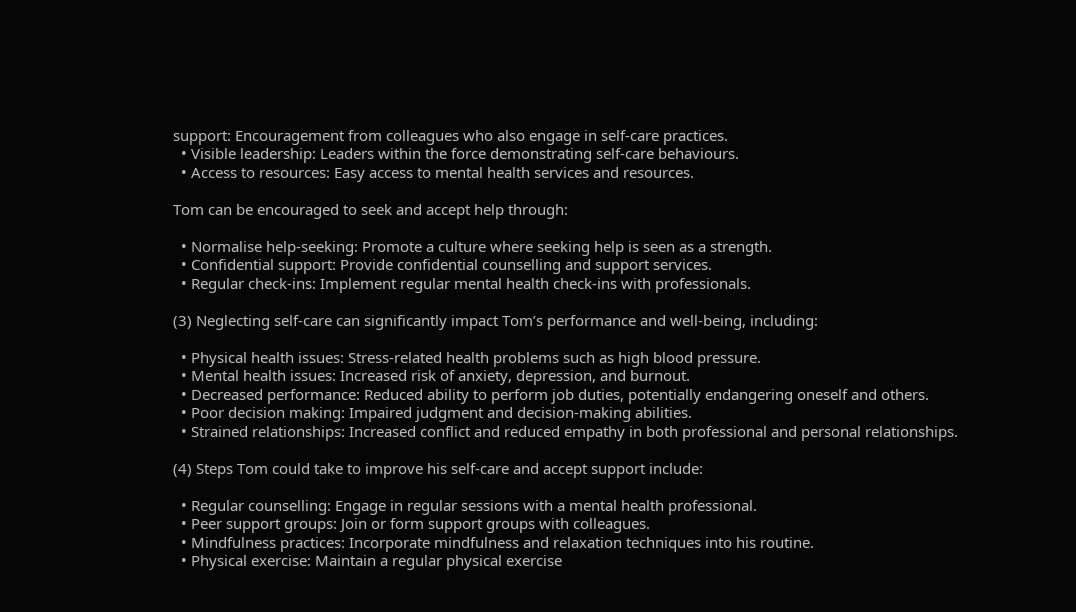support: Encouragement from colleagues who also engage in self-care practices.
  • Visible leadership: Leaders within the force demonstrating self-care behaviours.
  • Access to resources: Easy access to mental health services and resources.

Tom can be encouraged to seek and accept help through:

  • Normalise help-seeking: Promote a culture where seeking help is seen as a strength.
  • Confidential support: Provide confidential counselling and support services.
  • Regular check-ins: Implement regular mental health check-ins with professionals.

(3) Neglecting self-care can significantly impact Tom’s performance and well-being, including:

  • Physical health issues: Stress-related health problems such as high blood pressure.
  • Mental health issues: Increased risk of anxiety, depression, and burnout.
  • Decreased performance: Reduced ability to perform job duties, potentially endangering oneself and others.
  • Poor decision making: Impaired judgment and decision-making abilities.
  • Strained relationships: Increased conflict and reduced empathy in both professional and personal relationships.

(4) Steps Tom could take to improve his self-care and accept support include:

  • Regular counselling: Engage in regular sessions with a mental health professional.
  • Peer support groups: Join or form support groups with colleagues.
  • Mindfulness practices: Incorporate mindfulness and relaxation techniques into his routine.
  • Physical exercise: Maintain a regular physical exercise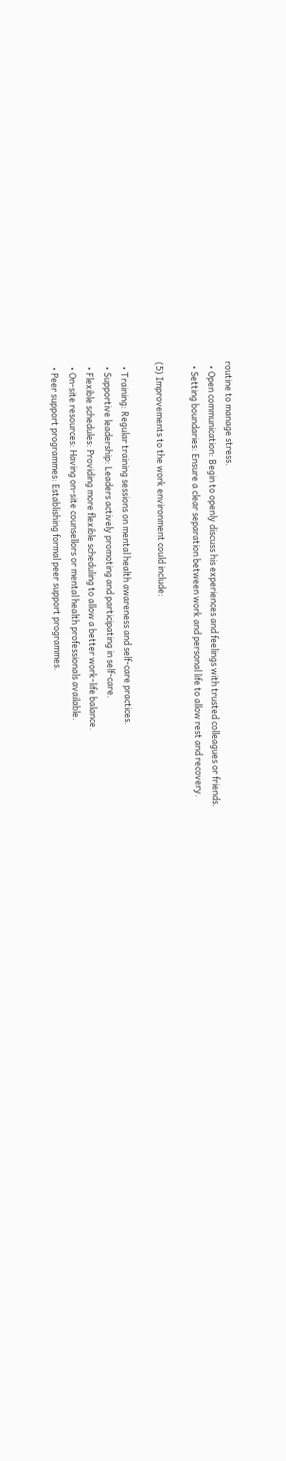routine to manage stress.
  • Open communication: Begin to openly discuss his experiences and feelings with trusted colleagues or friends.
  • Setting boundaries: Ensure a clear separation between work and personal life to allow rest and recovery.

(5) Improvements to the work environment could include:

  • Training: Regular training sessions on mental health awareness and self-care practices.
  • Supportive leadership: Leaders actively promoting and participating in self-care.
  • Flexible schedules: Providing more flexible scheduling to allow a better work-life balance.
  • On-site resources: Having on-site counsellors or mental health professionals available.
  • Peer support programmes: Establishing formal peer support programmes.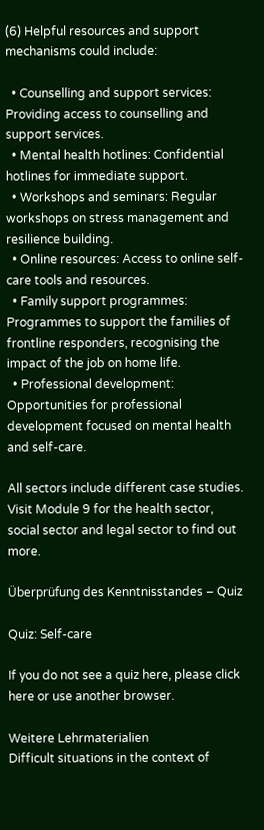(6) Helpful resources and support mechanisms could include:

  • Counselling and support services: Providing access to counselling and support services.
  • Mental health hotlines: Confidential hotlines for immediate support.
  • Workshops and seminars: Regular workshops on stress management and resilience building.
  • Online resources: Access to online self-care tools and resources.
  • Family support programmes: Programmes to support the families of frontline responders, recognising the impact of the job on home life.
  • Professional development: Opportunities for professional development focused on mental health and self-care.

All sectors include different case studies. Visit Module 9 for the health sector, social sector and legal sector to find out more.

Überprüfung des Kenntnisstandes – Quiz

Quiz: Self-care

If you do not see a quiz here, please click here or use another browser.

Weitere Lehrmaterialien
Difficult situations in the context of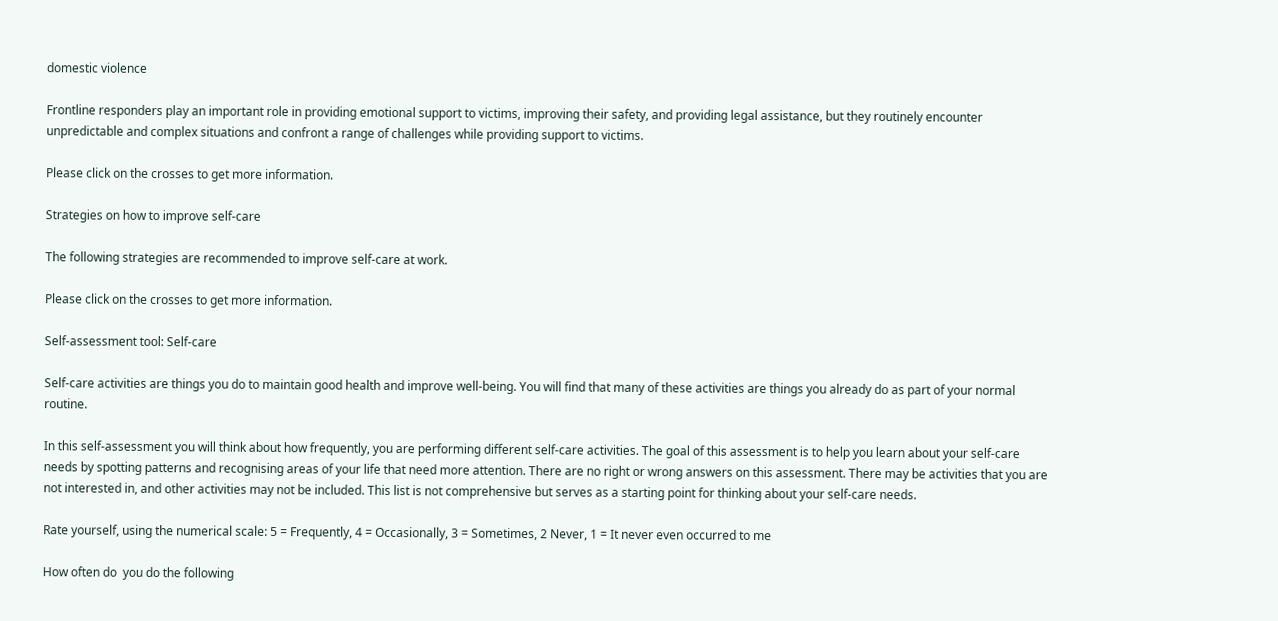domestic violence

Frontline responders play an important role in providing emotional support to victims, improving their safety, and providing legal assistance, but they routinely encounter unpredictable and complex situations and confront a range of challenges while providing support to victims.

Please click on the crosses to get more information.

Strategies on how to improve self-care

The following strategies are recommended to improve self-care at work.

Please click on the crosses to get more information.

Self-assessment tool: Self-care

Self-care activities are things you do to maintain good health and improve well-being. You will find that many of these activities are things you already do as part of your normal routine.

In this self-assessment you will think about how frequently, you are performing different self-care activities. The goal of this assessment is to help you learn about your self-care needs by spotting patterns and recognising areas of your life that need more attention. There are no right or wrong answers on this assessment. There may be activities that you are not interested in, and other activities may not be included. This list is not comprehensive but serves as a starting point for thinking about your self-care needs.

Rate yourself, using the numerical scale: 5 = Frequently, 4 = Occasionally, 3 = Sometimes, 2 Never, 1 = It never even occurred to me

How often do  you do the following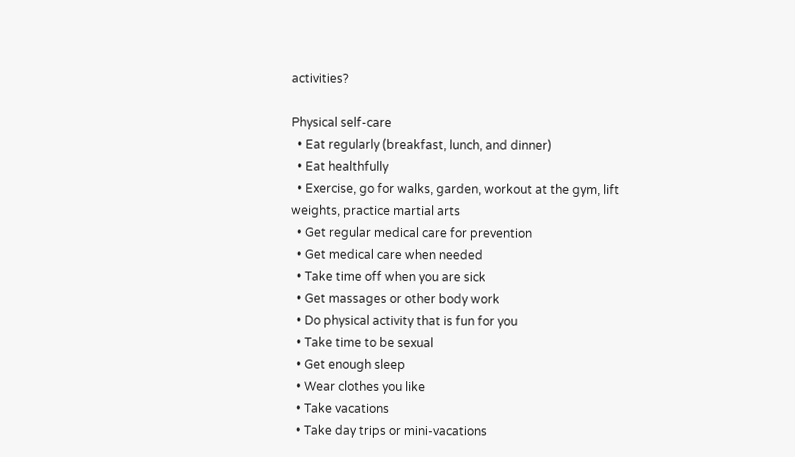activities?

Physical self-care
  • Eat regularly (breakfast, lunch, and dinner)
  • Eat healthfully
  • Exercise, go for walks, garden, workout at the gym, lift weights, practice martial arts
  • Get regular medical care for prevention
  • Get medical care when needed
  • Take time off when you are sick
  • Get massages or other body work
  • Do physical activity that is fun for you
  • Take time to be sexual
  • Get enough sleep
  • Wear clothes you like
  • Take vacations
  • Take day trips or mini-vacations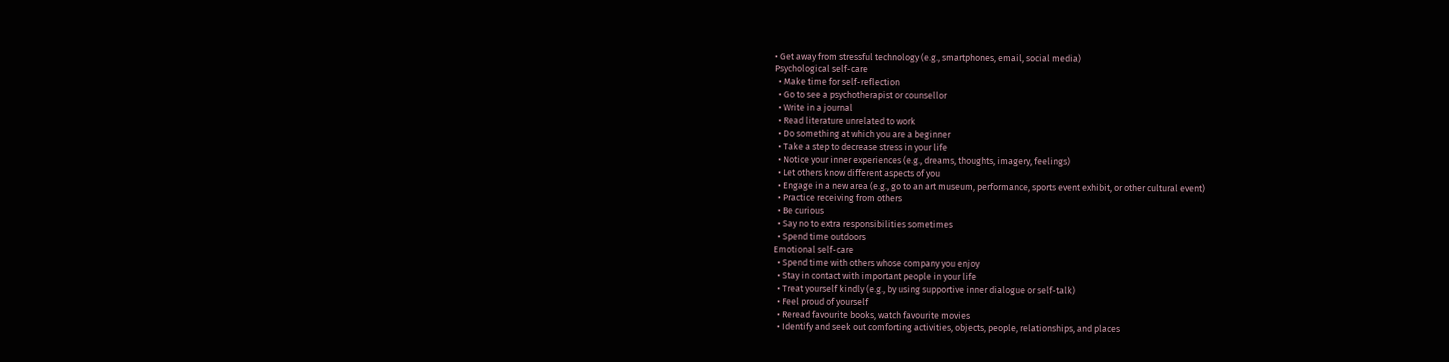• Get away from stressful technology (e.g., smartphones, email, social media)
Psychological self-care
  • Make time for self-reflection
  • Go to see a psychotherapist or counsellor
  • Write in a journal
  • Read literature unrelated to work
  • Do something at which you are a beginner
  • Take a step to decrease stress in your life
  • Notice your inner experiences (e.g., dreams, thoughts, imagery, feelings)
  • Let others know different aspects of you
  • Engage in a new area (e.g., go to an art museum, performance, sports event exhibit, or other cultural event)
  • Practice receiving from others
  • Be curious
  • Say no to extra responsibilities sometimes
  • Spend time outdoors
Emotional self-care
  • Spend time with others whose company you enjoy
  • Stay in contact with important people in your life
  • Treat yourself kindly (e.g., by using supportive inner dialogue or self-talk)
  • Feel proud of yourself
  • Reread favourite books, watch favourite movies
  • Identify and seek out comforting activities, objects, people, relationships, and places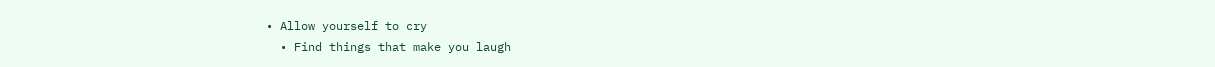• Allow yourself to cry
  • Find things that make you laugh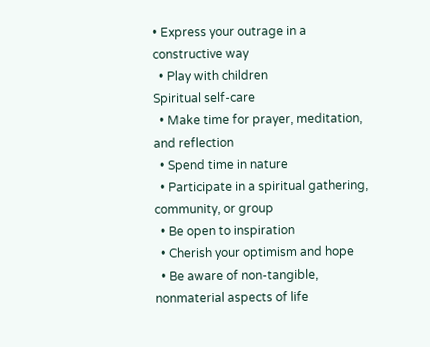• Express your outrage in a constructive way
  • Play with children
Spiritual self-care
  • Make time for prayer, meditation, and reflection
  • Spend time in nature
  • Participate in a spiritual gathering, community, or group
  • Be open to inspiration
  • Cherish your optimism and hope
  • Be aware of non-tangible, nonmaterial aspects of life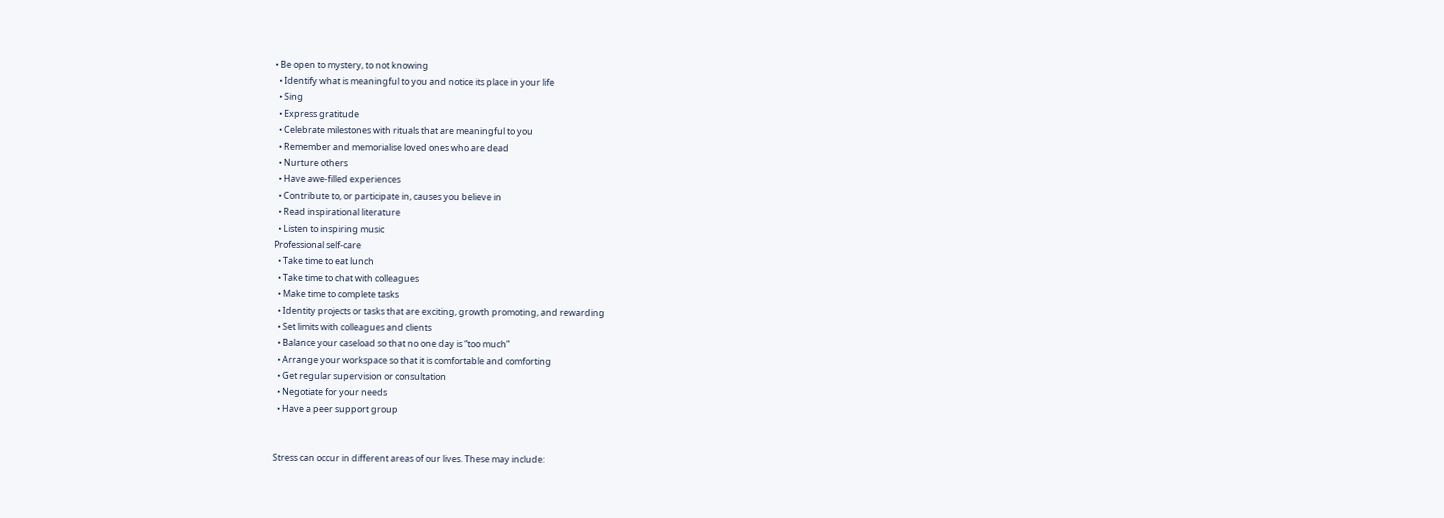• Be open to mystery, to not knowing
  • Identify what is meaningful to you and notice its place in your life
  • Sing
  • Express gratitude
  • Celebrate milestones with rituals that are meaningful to you
  • Remember and memorialise loved ones who are dead
  • Nurture others
  • Have awe-filled experiences
  • Contribute to, or participate in, causes you believe in
  • Read inspirational literature
  • Listen to inspiring music
Professional self-care
  • Take time to eat lunch
  • Take time to chat with colleagues
  • Make time to complete tasks
  • Identity projects or tasks that are exciting, growth promoting, and rewarding
  • Set limits with colleagues and clients
  • Balance your caseload so that no one day is “too much”
  • Arrange your workspace so that it is comfortable and comforting
  • Get regular supervision or consultation
  • Negotiate for your needs
  • Have a peer support group


Stress can occur in different areas of our lives. These may include: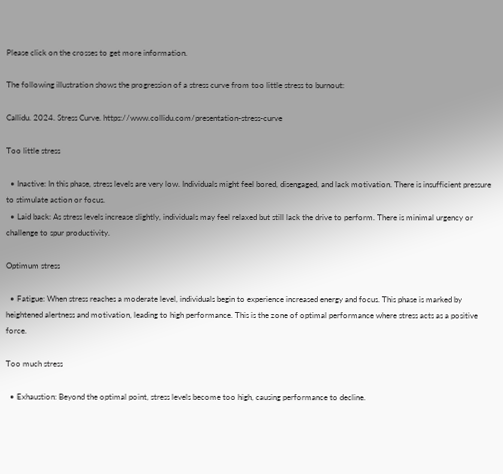Please click on the crosses to get more information.

The following illustration shows the progression of a stress curve from too little stress to burnout:

Callidu. 2024. Stress Curve. https://www.collidu.com/presentation-stress-curve

Too little stress

  • Inactive: In this phase, stress levels are very low. Individuals might feel bored, disengaged, and lack motivation. There is insufficient pressure to stimulate action or focus.
  • Laid back: As stress levels increase slightly, individuals may feel relaxed but still lack the drive to perform. There is minimal urgency or challenge to spur productivity.

Optimum stress

  • Fatigue: When stress reaches a moderate level, individuals begin to experience increased energy and focus. This phase is marked by heightened alertness and motivation, leading to high performance. This is the zone of optimal performance where stress acts as a positive force.

Too much stress

  • Exhaustion: Beyond the optimal point, stress levels become too high, causing performance to decline.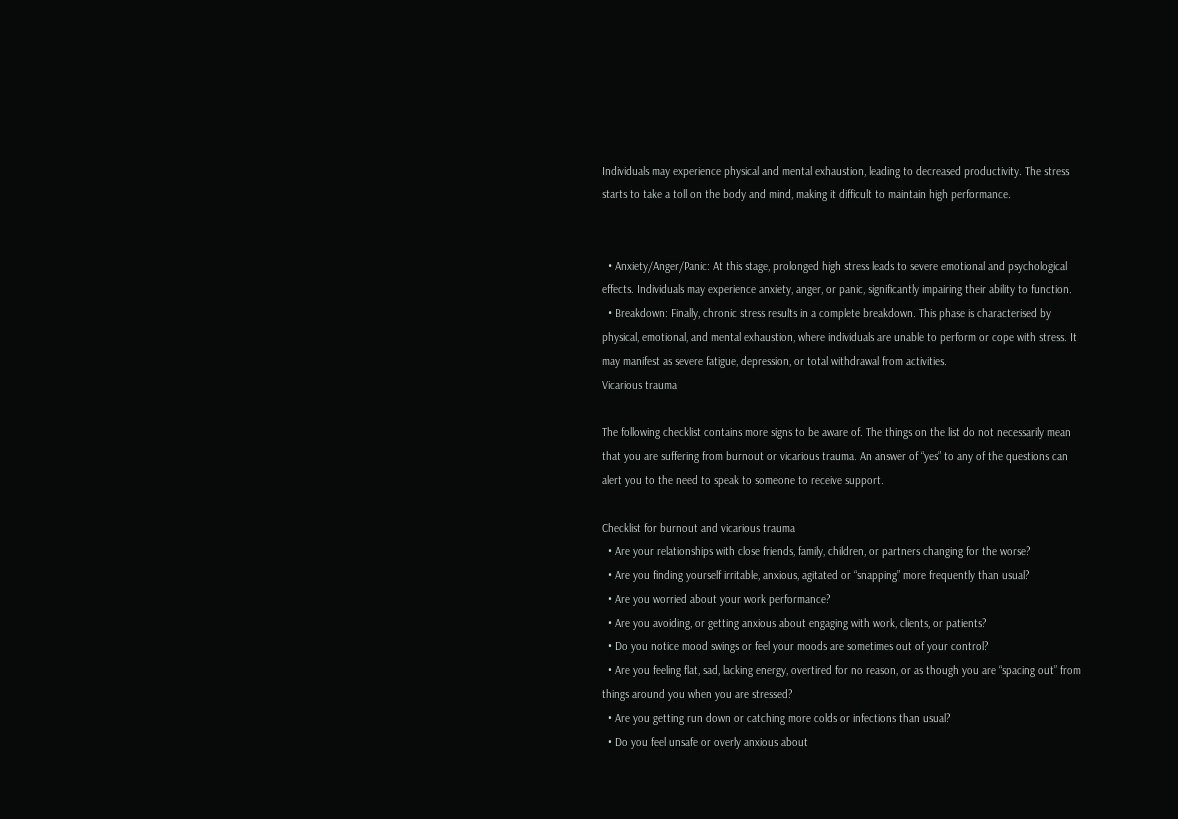Individuals may experience physical and mental exhaustion, leading to decreased productivity. The stress starts to take a toll on the body and mind, making it difficult to maintain high performance.


  • Anxiety/Anger/Panic: At this stage, prolonged high stress leads to severe emotional and psychological effects. Individuals may experience anxiety, anger, or panic, significantly impairing their ability to function.
  • Breakdown: Finally, chronic stress results in a complete breakdown. This phase is characterised by physical, emotional, and mental exhaustion, where individuals are unable to perform or cope with stress. It may manifest as severe fatigue, depression, or total withdrawal from activities.
Vicarious trauma

The following checklist contains more signs to be aware of. The things on the list do not necessarily mean that you are suffering from burnout or vicarious trauma. An answer of “yes” to any of the questions can alert you to the need to speak to someone to receive support.

Checklist for burnout and vicarious trauma
  • Are your relationships with close friends, family, children, or partners changing for the worse?
  • Are you finding yourself irritable, anxious, agitated or “snapping” more frequently than usual?
  • Are you worried about your work performance?
  • Are you avoiding, or getting anxious about engaging with work, clients, or patients?
  • Do you notice mood swings or feel your moods are sometimes out of your control?
  • Are you feeling flat, sad, lacking energy, overtired for no reason, or as though you are “spacing out” from things around you when you are stressed?
  • Are you getting run down or catching more colds or infections than usual?
  • Do you feel unsafe or overly anxious about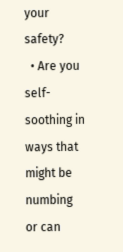your safety?
  • Are you self-soothing in ways that might be numbing or can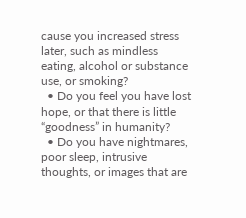cause you increased stress later, such as mindless eating, alcohol or substance use, or smoking?
  • Do you feel you have lost hope, or that there is little “goodness” in humanity?
  • Do you have nightmares, poor sleep, intrusive thoughts, or images that are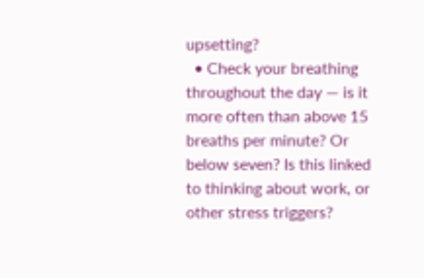upsetting?
  • Check your breathing throughout the day — is it more often than above 15 breaths per minute? Or below seven? Is this linked to thinking about work, or other stress triggers?